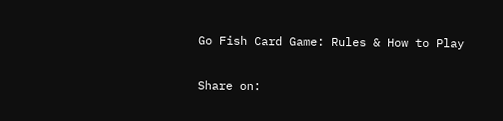Go Fish Card Game: Rules & How to Play

Share on: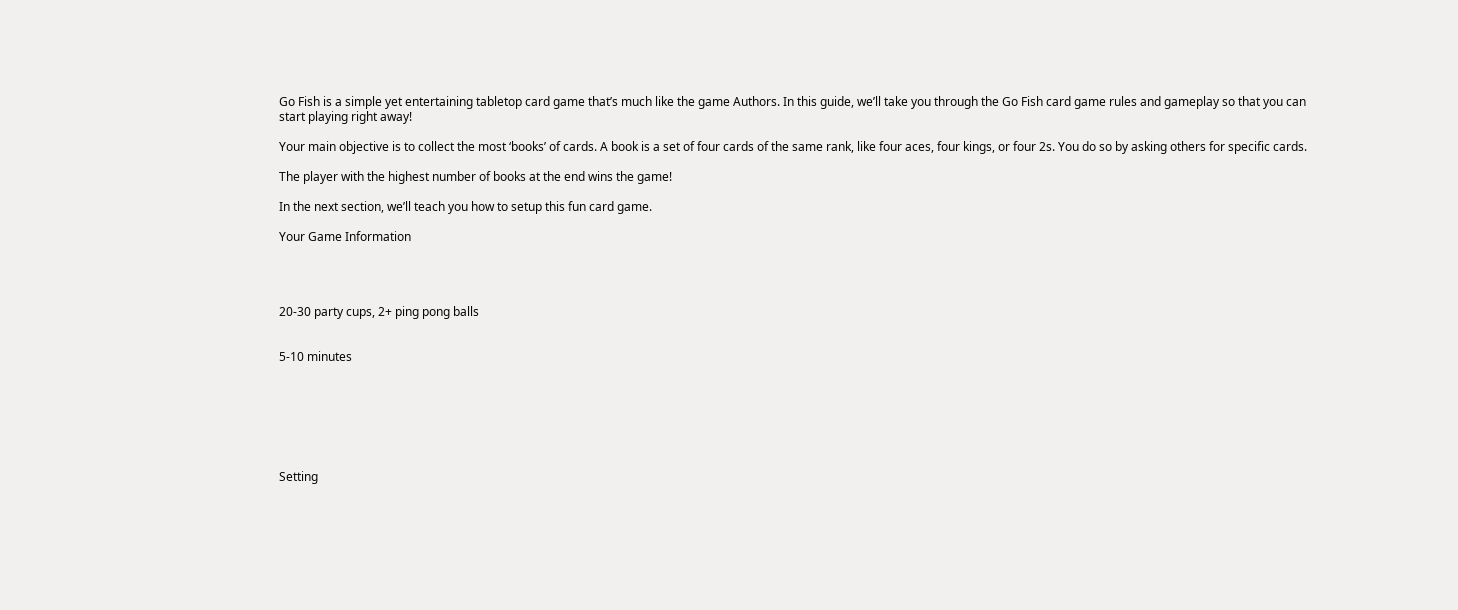Go Fish is a simple yet entertaining tabletop card game that’s much like the game Authors. In this guide, we’ll take you through the Go Fish card game rules and gameplay so that you can start playing right away!

Your main objective is to collect the most ‘books’ of cards. A book is a set of four cards of the same rank, like four aces, four kings, or four 2s. You do so by asking others for specific cards.

The player with the highest number of books at the end wins the game!

In the next section, we’ll teach you how to setup this fun card game.

Your Game Information




20-30 party cups, 2+ ping pong balls


5-10 minutes







Setting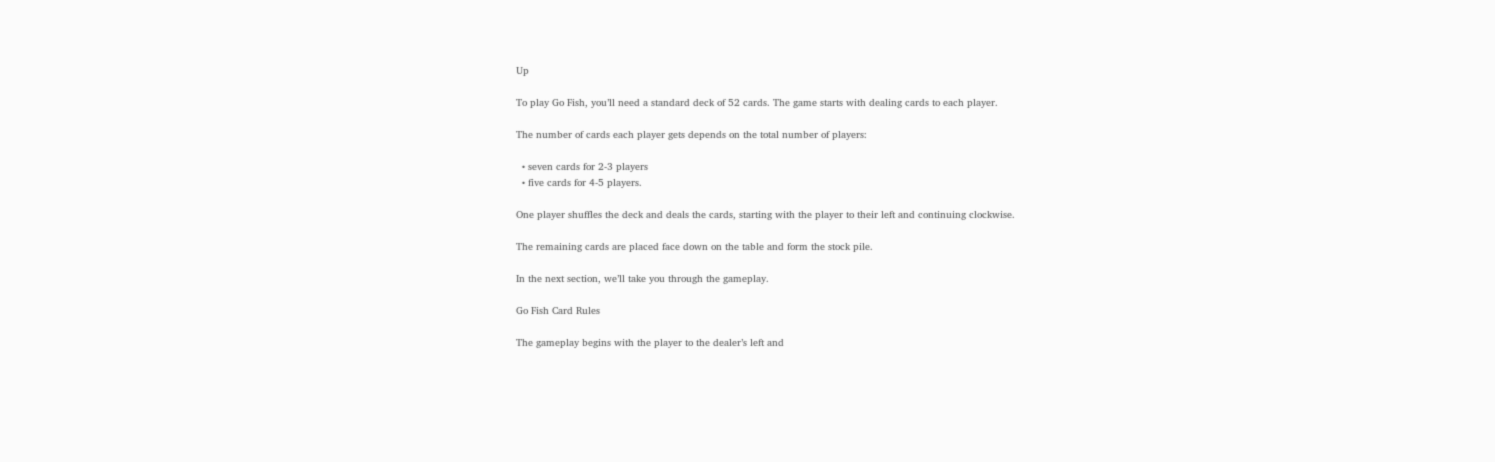Up

To play Go Fish, you’ll need a standard deck of 52 cards. The game starts with dealing cards to each player.

The number of cards each player gets depends on the total number of players:

  • seven cards for 2-3 players
  • five cards for 4-5 players.

One player shuffles the deck and deals the cards, starting with the player to their left and continuing clockwise.

The remaining cards are placed face down on the table and form the stock pile.

In the next section, we’ll take you through the gameplay.

Go Fish Card Rules

The gameplay begins with the player to the dealer’s left and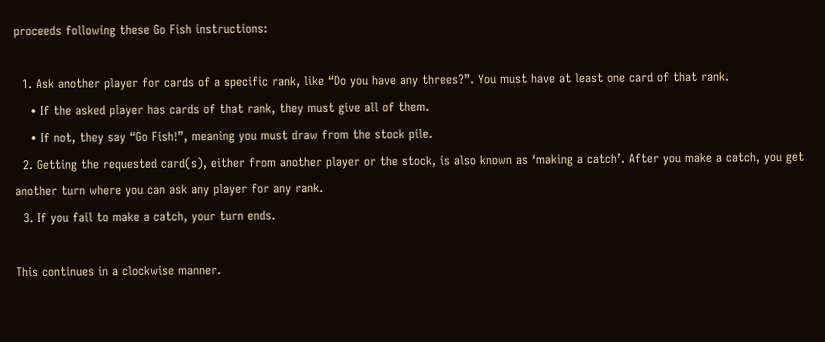proceeds following these Go Fish instructions:

  1. Ask another player for cards of a specific rank, like “Do you have any threes?”. You must have at least one card of that rank.
    • If the asked player has cards of that rank, they must give all of them.
    • If not, they say “Go Fish!”, meaning you must draw from the stock pile.
  2. Getting the requested card(s), either from another player or the stock, is also known as ‘making a catch’. After you make a catch, you get another turn where you can ask any player for any rank.
  3. If you fail to make a catch, your turn ends.

This continues in a clockwise manner.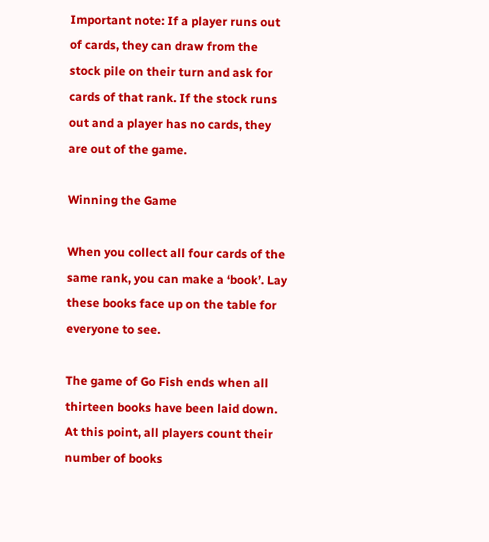Important note: If a player runs out of cards, they can draw from the stock pile on their turn and ask for cards of that rank. If the stock runs out and a player has no cards, they are out of the game.

Winning the Game

When you collect all four cards of the same rank, you can make a ‘book’. Lay these books face up on the table for everyone to see.

The game of Go Fish ends when all thirteen books have been laid down. At this point, all players count their number of books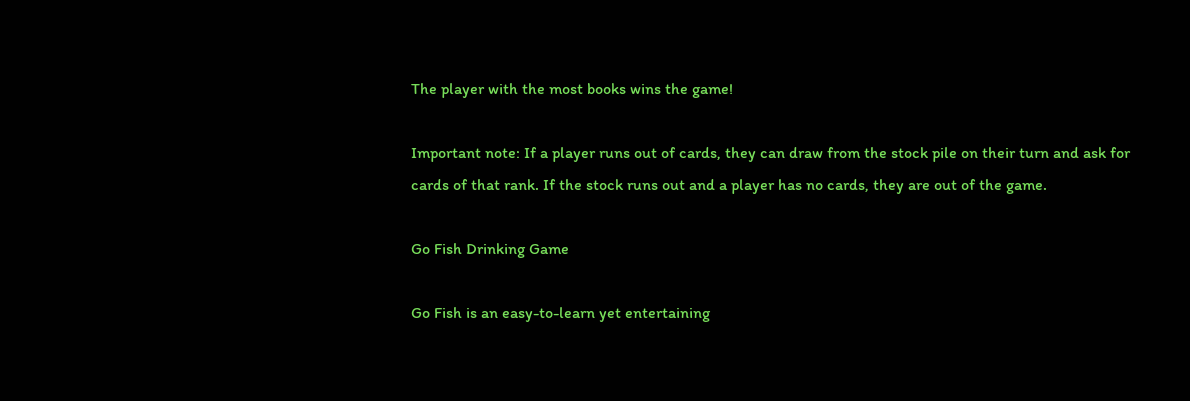The player with the most books wins the game!

Important note: If a player runs out of cards, they can draw from the stock pile on their turn and ask for cards of that rank. If the stock runs out and a player has no cards, they are out of the game.

Go Fish Drinking Game

Go Fish is an easy-to-learn yet entertaining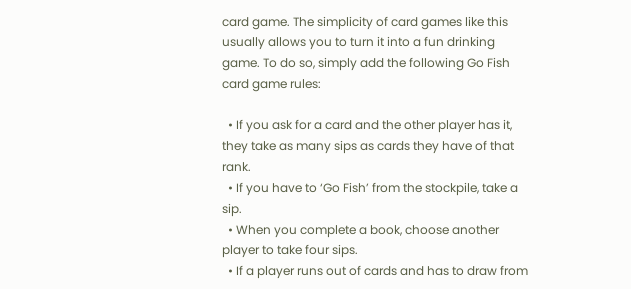card game. The simplicity of card games like this usually allows you to turn it into a fun drinking game. To do so, simply add the following Go Fish card game rules:

  • If you ask for a card and the other player has it, they take as many sips as cards they have of that rank.
  • If you have to ‘Go Fish’ from the stockpile, take a sip.
  • When you complete a book, choose another player to take four sips.
  • If a player runs out of cards and has to draw from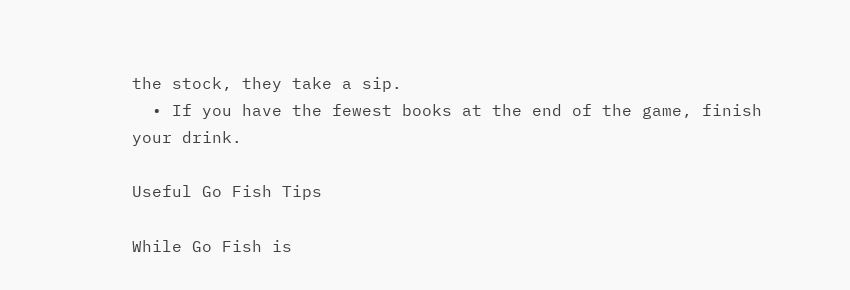the stock, they take a sip.
  • If you have the fewest books at the end of the game, finish your drink.

Useful Go Fish Tips

While Go Fish is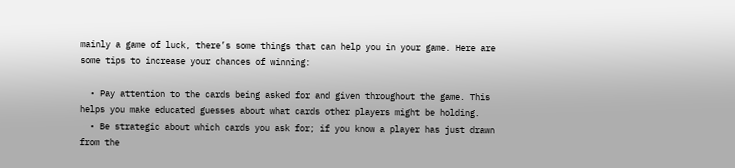mainly a game of luck, there’s some things that can help you in your game. Here are some tips to increase your chances of winning:

  • Pay attention to the cards being asked for and given throughout the game. This helps you make educated guesses about what cards other players might be holding.
  • Be strategic about which cards you ask for; if you know a player has just drawn from the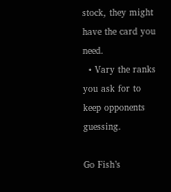stock, they might have the card you need.
  • Vary the ranks you ask for to keep opponents guessing.

Go Fish’s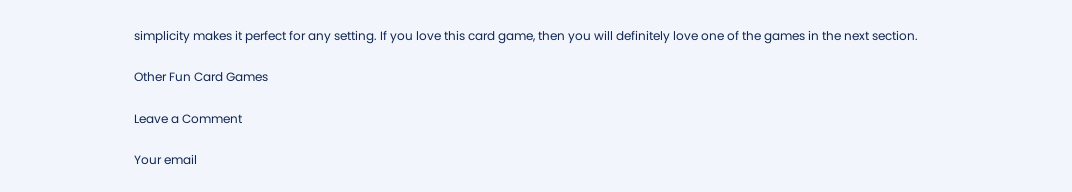simplicity makes it perfect for any setting. If you love this card game, then you will definitely love one of the games in the next section.

Other Fun Card Games

Leave a Comment

Your email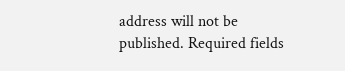address will not be published. Required fields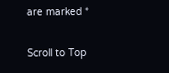are marked *

Scroll to Top